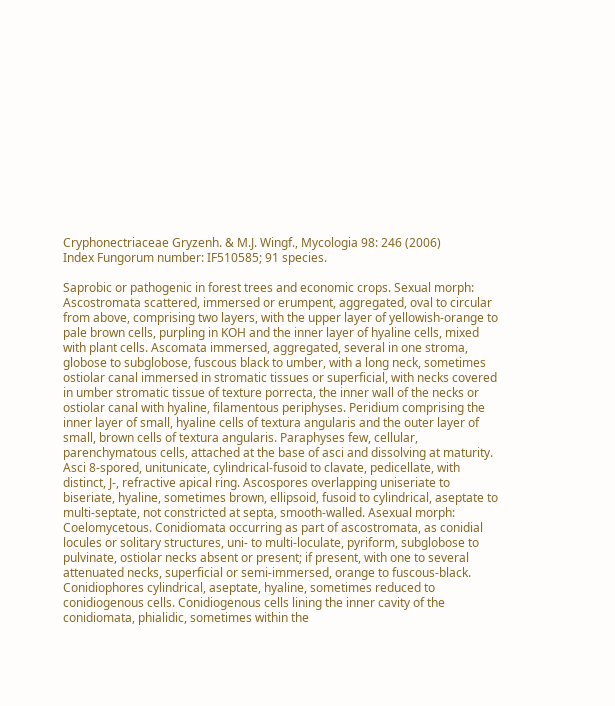Cryphonectriaceae Gryzenh. & M.J. Wingf., Mycologia 98: 246 (2006)
Index Fungorum number: IF510585; 91 species.

Saprobic or pathogenic in forest trees and economic crops. Sexual morph: Ascostromata scattered, immersed or erumpent, aggregated, oval to circular from above, comprising two layers, with the upper layer of yellowish-orange to pale brown cells, purpling in KOH and the inner layer of hyaline cells, mixed with plant cells. Ascomata immersed, aggregated, several in one stroma, globose to subglobose, fuscous black to umber, with a long neck, sometimes ostiolar canal immersed in stromatic tissues or superficial, with necks covered in umber stromatic tissue of texture porrecta, the inner wall of the necks or ostiolar canal with hyaline, filamentous periphyses. Peridium comprising the inner layer of small, hyaline cells of textura angularis and the outer layer of small, brown cells of textura angularis. Paraphyses few, cellular, parenchymatous cells, attached at the base of asci and dissolving at maturity. Asci 8-spored, unitunicate, cylindrical-fusoid to clavate, pedicellate, with distinct, J-, refractive apical ring. Ascospores overlapping uniseriate to biseriate, hyaline, sometimes brown, ellipsoid, fusoid to cylindrical, aseptate to multi-septate, not constricted at septa, smooth-walled. Asexual morph: Coelomycetous. Conidiomata occurring as part of ascostromata, as conidial locules or solitary structures, uni- to multi-loculate, pyriform, subglobose to pulvinate, ostiolar necks absent or present; if present, with one to several attenuated necks, superficial or semi-immersed, orange to fuscous-black. Conidiophores cylindrical, aseptate, hyaline, sometimes reduced to conidiogenous cells. Conidiogenous cells lining the inner cavity of the conidiomata, phialidic, sometimes within the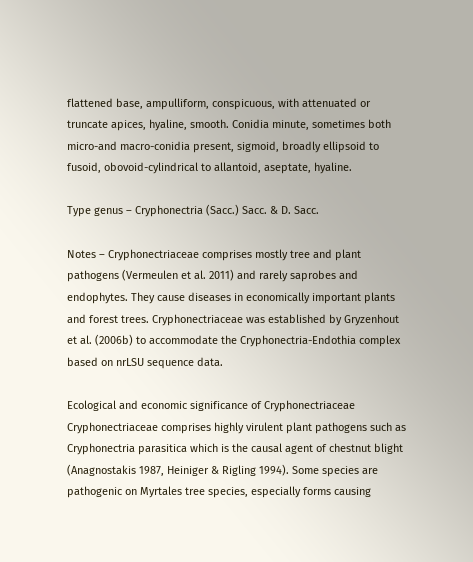flattened base, ampulliform, conspicuous, with attenuated or truncate apices, hyaline, smooth. Conidia minute, sometimes both micro-and macro-conidia present, sigmoid, broadly ellipsoid to fusoid, obovoid-cylindrical to allantoid, aseptate, hyaline.

Type genus – Cryphonectria (Sacc.) Sacc. & D. Sacc.

Notes – Cryphonectriaceae comprises mostly tree and plant pathogens (Vermeulen et al. 2011) and rarely saprobes and endophytes. They cause diseases in economically important plants and forest trees. Cryphonectriaceae was established by Gryzenhout et al. (2006b) to accommodate the Cryphonectria-Endothia complex based on nrLSU sequence data.

Ecological and economic significance of Cryphonectriaceae
Cryphonectriaceae comprises highly virulent plant pathogens such as Cryphonectria parasitica which is the causal agent of chestnut blight (Anagnostakis 1987, Heiniger & Rigling 1994). Some species are pathogenic on Myrtales tree species, especially forms causing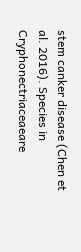stem canker disease (Chen et al. 2016). Species in Cryphonectriaceaeare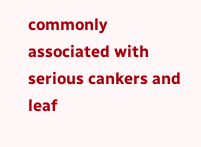commonly associated with serious cankers and leaf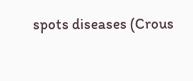spots diseases (Crous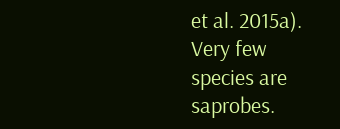et al. 2015a). Very few species are saprobes.